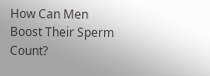How Can Men Boost Their Sperm Count?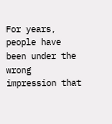For years, people have been under the wrong impression that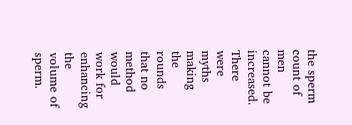the sperm count of men cannot be increased. There were myths making the rounds that no method would work for enhancing the volume of sperm.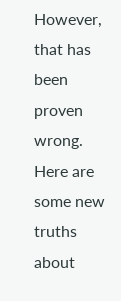However, that has been proven wrong. Here are some new truths about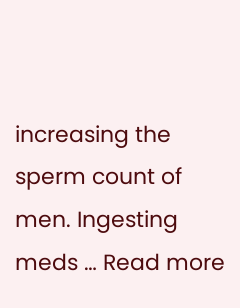increasing the sperm count of men. Ingesting meds … Read more